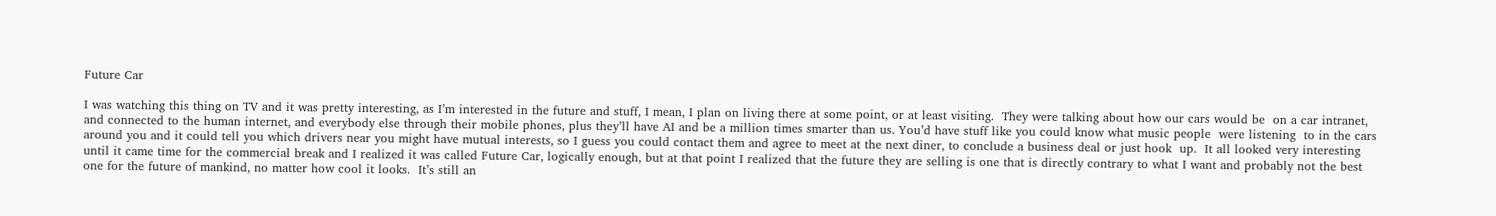Future Car

I was watching this thing on TV and it was pretty interesting, as I’m interested in the future and stuff, I mean, I plan on living there at some point, or at least visiting.  They were talking about how our cars would be  on a car intranet, and connected to the human internet, and everybody else through their mobile phones, plus they’ll have AI and be a million times smarter than us. You’d have stuff like you could know what music people  were listening  to in the cars around you and it could tell you which drivers near you might have mutual interests, so I guess you could contact them and agree to meet at the next diner, to conclude a business deal or just hook  up.  It all looked very interesting until it came time for the commercial break and I realized it was called Future Car, logically enough, but at that point I realized that the future they are selling is one that is directly contrary to what I want and probably not the best one for the future of mankind, no matter how cool it looks.  It’s still an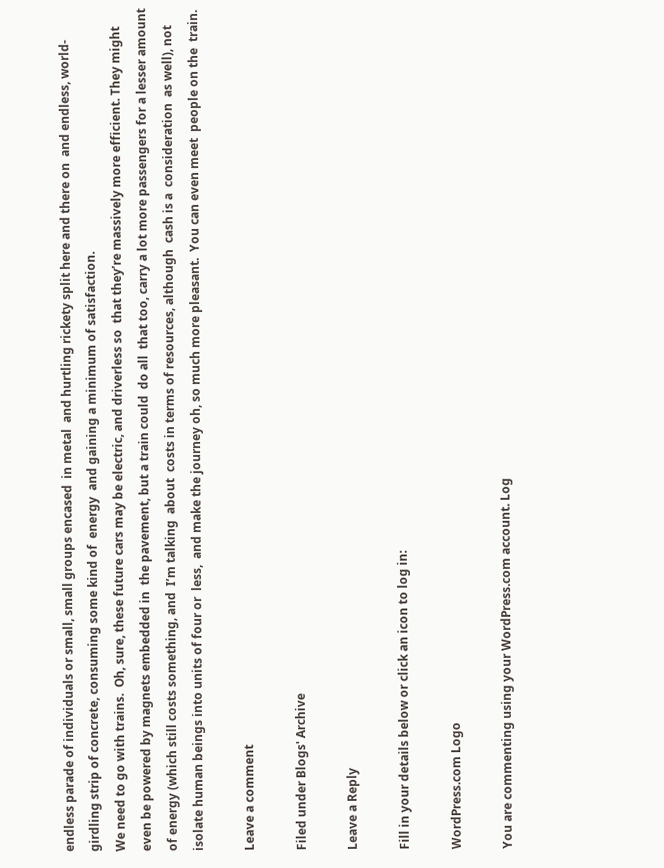endless parade of individuals or small, small groups encased  in metal  and hurtling rickety split here and there on  and endless, world-girdling strip of concrete, consuming some kind of  energy  and gaining a minimum of satisfaction.
We need to go with trains.  Oh, sure, these future cars may be electric, and driverless so  that they’re massively more efficient. They might even be powered by magnets embedded in  the pavement, but a train could  do all  that too, carry a lot more passengers for a lesser amount of energy (which still costs something, and  I’m talking  about  costs in terms of resources, although  cash is a  consideration  as well), not isolate human beings into units of four or  less,  and make the journey oh, so much more pleasant.  You can even meet  people on the  train.

Leave a comment

Filed under Blogs' Archive

Leave a Reply

Fill in your details below or click an icon to log in:

WordPress.com Logo

You are commenting using your WordPress.com account. Log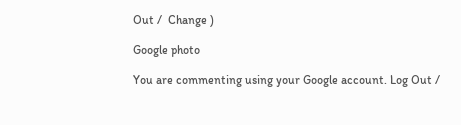Out /  Change )

Google photo

You are commenting using your Google account. Log Out /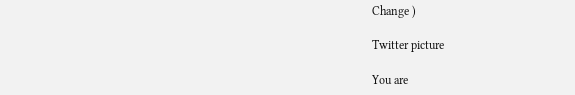Change )

Twitter picture

You are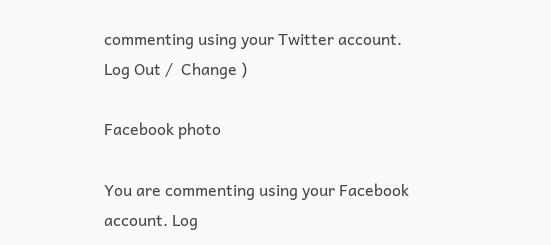commenting using your Twitter account. Log Out /  Change )

Facebook photo

You are commenting using your Facebook account. Log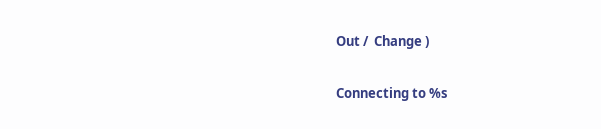Out /  Change )

Connecting to %s